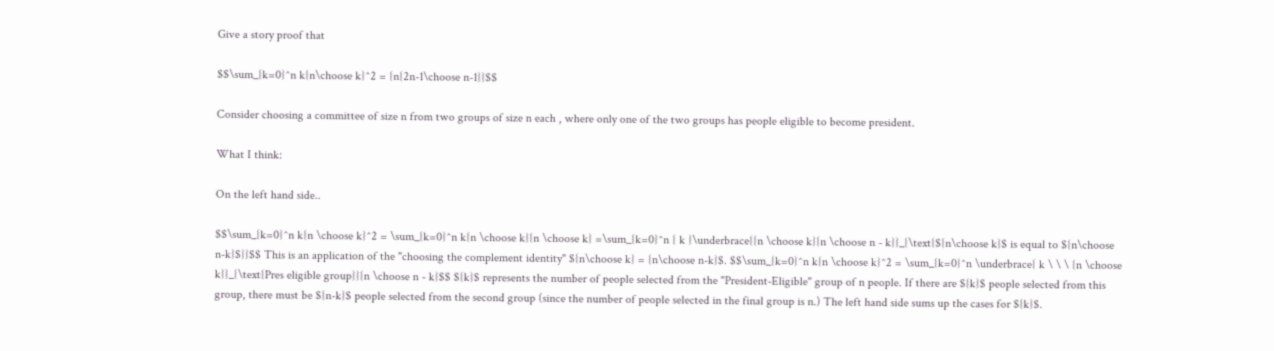Give a story proof that

$$\sum_{k=0}^n k{n\choose k}^2 = {n{2n-1\choose n-1}}$$

Consider choosing a committee of size n from two groups of size n each , where only one of the two groups has people eligible to become president.

What I think:

On the left hand side..

$$\sum_{k=0}^n k{n \choose k}^2 = \sum_{k=0}^n k{n \choose k}{n \choose k} =\sum_{k=0}^n { k }\underbrace{{n \choose k}{n \choose n - k}}_{\text{${n\choose k}$ is equal to ${n\choose n-k}$}}$$ This is an application of the "choosing the complement identity" ${n\choose k} = {n\choose n-k}$. $$\sum_{k=0}^n k{n \choose k}^2 = \sum_{k=0}^n \underbrace{ k \ \ \ {n \choose k}}_{\text{Pres eligible group}}{n \choose n - k}$$ ${k}$ represents the number of people selected from the "President-Eligible" group of n people. If there are ${k}$ people selected from this group, there must be ${n-k}$ people selected from the second group (since the number of people selected in the final group is n.) The left hand side sums up the cases for ${k}$.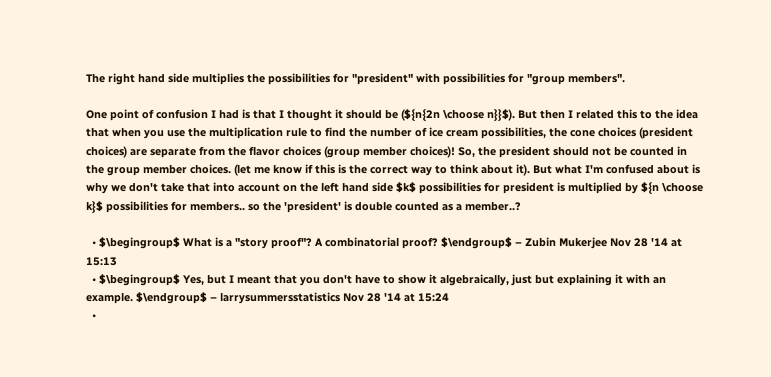The right hand side multiplies the possibilities for "president" with possibilities for "group members".

One point of confusion I had is that I thought it should be (${n{2n \choose n}}$). But then I related this to the idea that when you use the multiplication rule to find the number of ice cream possibilities, the cone choices (president choices) are separate from the flavor choices (group member choices)! So, the president should not be counted in the group member choices. (let me know if this is the correct way to think about it). But what I'm confused about is why we don't take that into account on the left hand side $k$ possibilities for president is multiplied by ${n \choose k}$ possibilities for members.. so the 'president' is double counted as a member..?

  • $\begingroup$ What is a "story proof"? A combinatorial proof? $\endgroup$ – Zubin Mukerjee Nov 28 '14 at 15:13
  • $\begingroup$ Yes, but I meant that you don't have to show it algebraically, just but explaining it with an example. $\endgroup$ – larrysummersstatistics Nov 28 '14 at 15:24
  •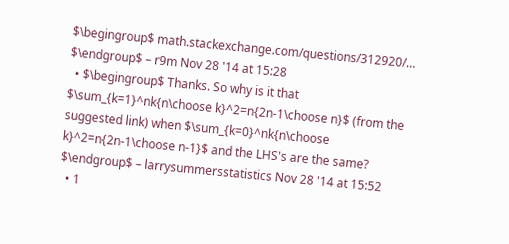$\begingroup$ math.stackexchange.com/questions/312920/… $\endgroup$ – r9m Nov 28 '14 at 15:28
  • $\begingroup$ Thanks. So why is it that $\sum_{k=1}^nk{n\choose k}^2=n{2n-1\choose n}$ (from the suggested link) when $\sum_{k=0}^nk{n\choose k}^2=n{2n-1\choose n-1}$ and the LHS's are the same? $\endgroup$ – larrysummersstatistics Nov 28 '14 at 15:52
  • 1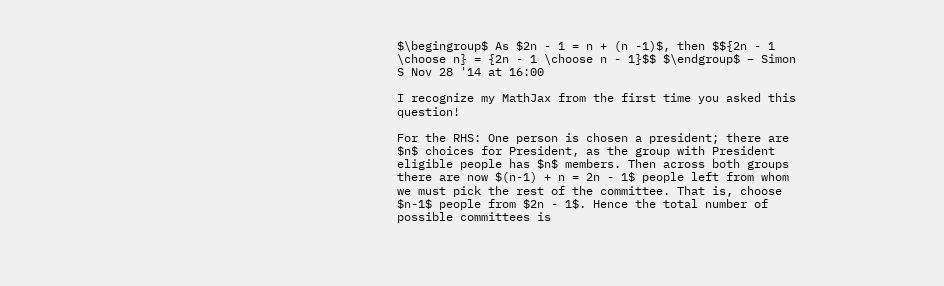$\begingroup$ As $2n - 1 = n + (n -1)$, then $${2n - 1 \choose n} = {2n - 1 \choose n - 1}$$ $\endgroup$ – Simon S Nov 28 '14 at 16:00

I recognize my MathJax from the first time you asked this question!

For the RHS: One person is chosen a president; there are $n$ choices for President, as the group with President eligible people has $n$ members. Then across both groups there are now $(n-1) + n = 2n - 1$ people left from whom we must pick the rest of the committee. That is, choose $n-1$ people from $2n - 1$. Hence the total number of possible committees is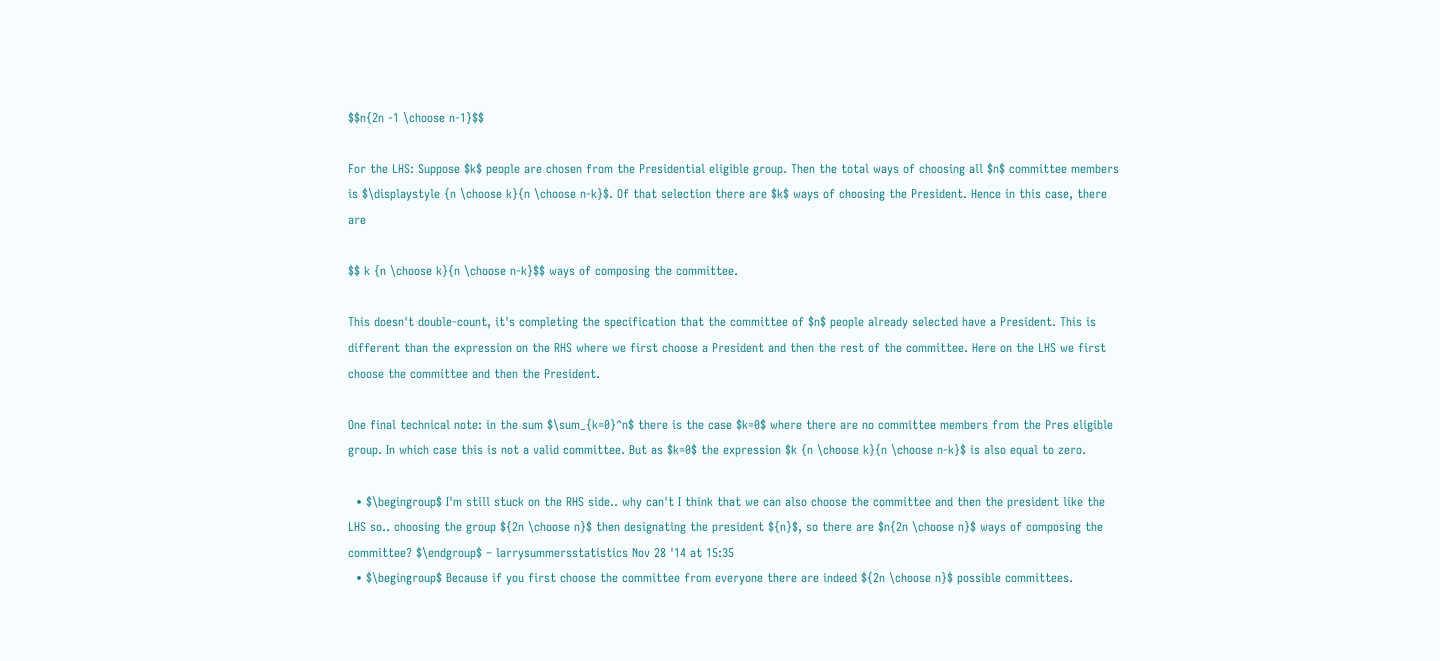$$n{2n -1 \choose n-1}$$

For the LHS: Suppose $k$ people are chosen from the Presidential eligible group. Then the total ways of choosing all $n$ committee members is $\displaystyle {n \choose k}{n \choose n-k}$. Of that selection there are $k$ ways of choosing the President. Hence in this case, there are

$$ k {n \choose k}{n \choose n-k}$$ ways of composing the committee.

This doesn't double-count, it's completing the specification that the committee of $n$ people already selected have a President. This is different than the expression on the RHS where we first choose a President and then the rest of the committee. Here on the LHS we first choose the committee and then the President.

One final technical note: in the sum $\sum_{k=0}^n$ there is the case $k=0$ where there are no committee members from the Pres eligible group. In which case this is not a valid committee. But as $k=0$ the expression $k {n \choose k}{n \choose n-k}$ is also equal to zero.

  • $\begingroup$ I'm still stuck on the RHS side.. why can't I think that we can also choose the committee and then the president like the LHS so.. choosing the group ${2n \choose n}$ then designating the president ${n}$, so there are $n{2n \choose n}$ ways of composing the committee? $\endgroup$ – larrysummersstatistics Nov 28 '14 at 15:35
  • $\begingroup$ Because if you first choose the committee from everyone there are indeed ${2n \choose n}$ possible committees.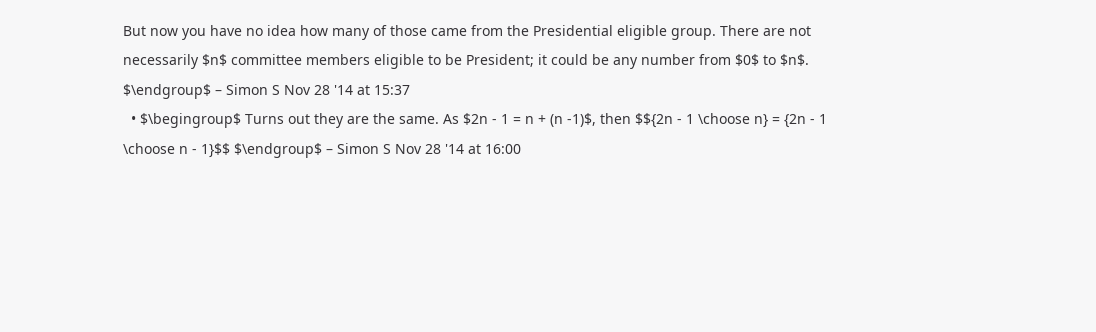But now you have no idea how many of those came from the Presidential eligible group. There are not necessarily $n$ committee members eligible to be President; it could be any number from $0$ to $n$. $\endgroup$ – Simon S Nov 28 '14 at 15:37
  • $\begingroup$ Turns out they are the same. As $2n - 1 = n + (n -1)$, then $${2n - 1 \choose n} = {2n - 1 \choose n - 1}$$ $\endgroup$ – Simon S Nov 28 '14 at 16:00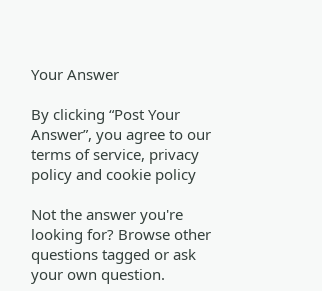Your Answer

By clicking “Post Your Answer”, you agree to our terms of service, privacy policy and cookie policy

Not the answer you're looking for? Browse other questions tagged or ask your own question.